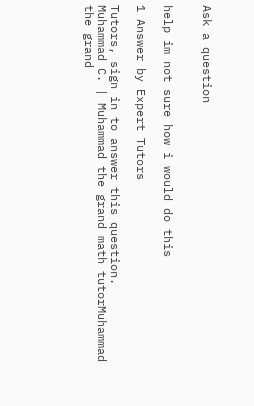Ask a question


help im not sure how i would do this

1 Answer by Expert Tutors

Tutors, sign in to answer this question.
Muhammad C. | Muhammad the grand math tutorMuhammad the grand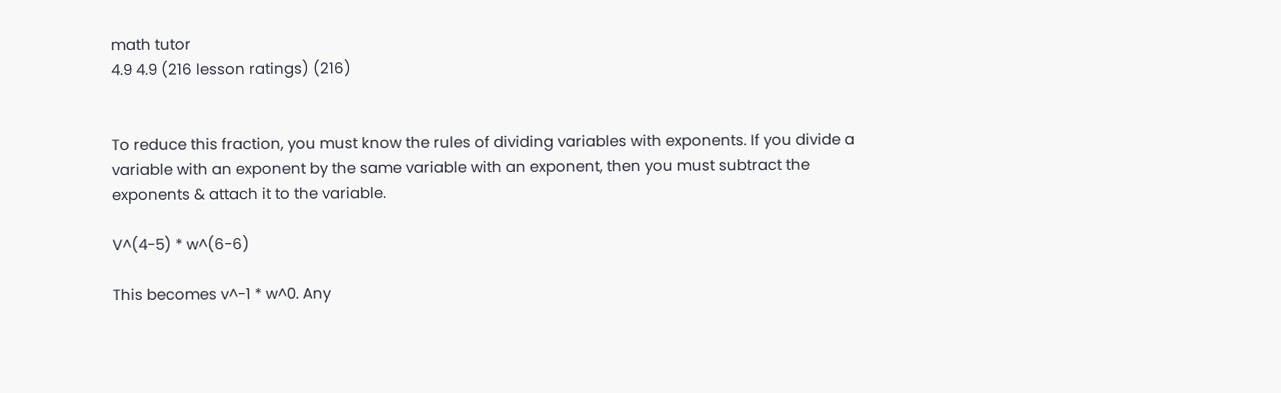math tutor
4.9 4.9 (216 lesson ratings) (216)


To reduce this fraction, you must know the rules of dividing variables with exponents. If you divide a variable with an exponent by the same variable with an exponent, then you must subtract the exponents & attach it to the variable.

V^(4-5) * w^(6-6)

This becomes v^-1 * w^0. Any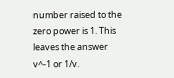number raised to the zero power is 1. This leaves the answer v^-1 or 1/v.